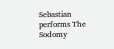Sebastian performs The Sodomy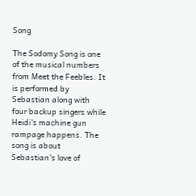Song

The Sodomy Song is one of the musical numbers from Meet the Feebles. It is performed by Sebastian along with four backup singers while Heidi's machine gun rampage happens. The song is about Sebastian's love of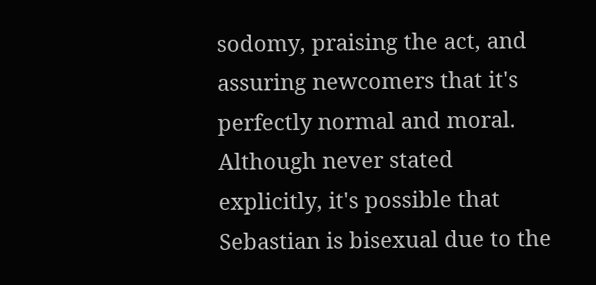sodomy, praising the act, and assuring newcomers that it's perfectly normal and moral. Although never stated explicitly, it's possible that Sebastian is bisexual due to the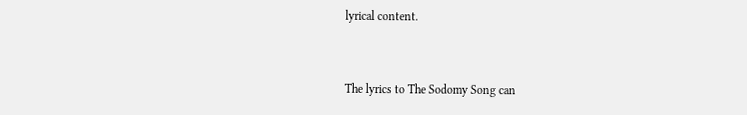lyrical content.


The lyrics to The Sodomy Song can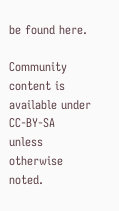be found here.

Community content is available under CC-BY-SA unless otherwise noted.